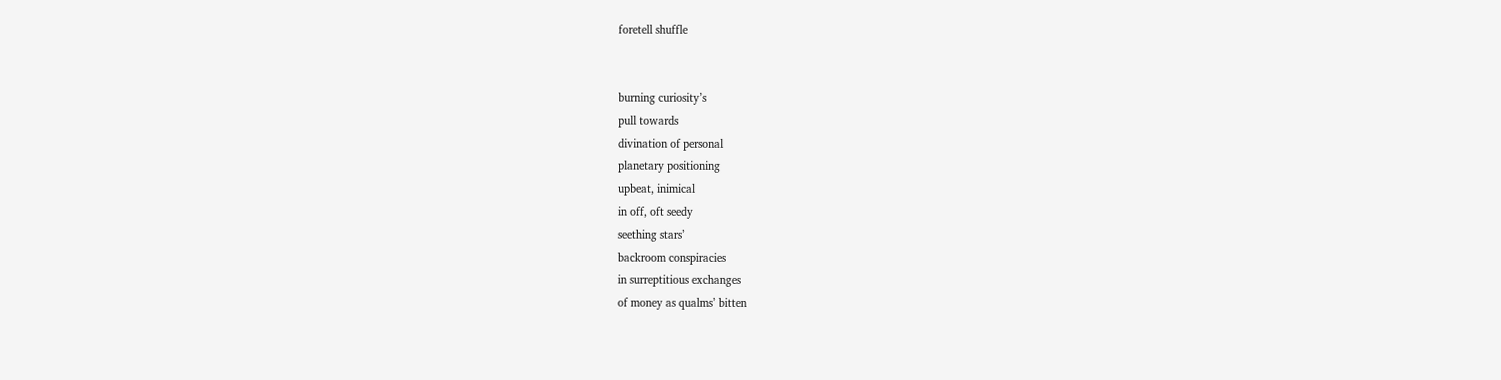foretell shuffle


burning curiosity’s
pull towards
divination of personal
planetary positioning
upbeat, inimical
in off, oft seedy
seething stars’
backroom conspiracies
in surreptitious exchanges
of money as qualms’ bitten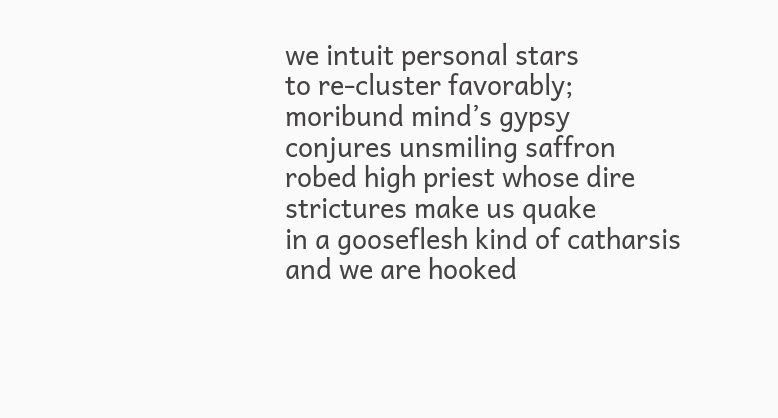we intuit personal stars
to re-cluster favorably;
moribund mind’s gypsy
conjures unsmiling saffron
robed high priest whose dire
strictures make us quake
in a gooseflesh kind of catharsis
and we are hooked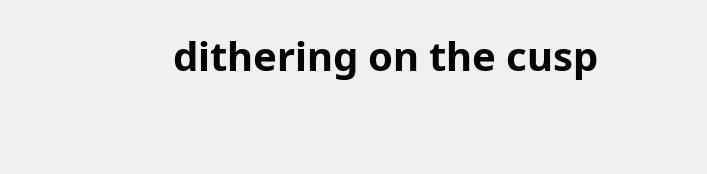dithering on the cusp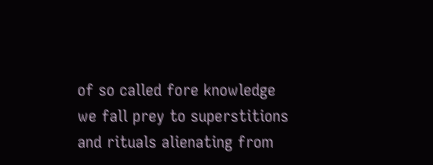of so called fore knowledge
we fall prey to superstitions
and rituals alienating from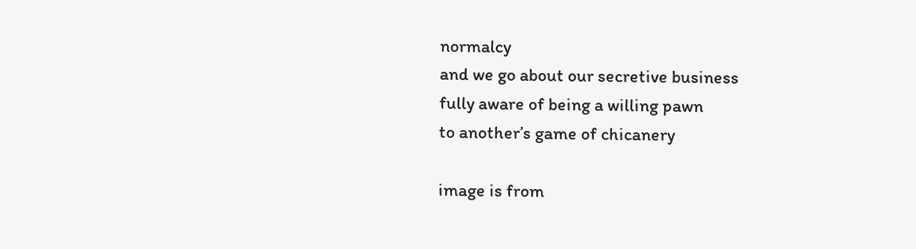normalcy
and we go about our secretive business
fully aware of being a willing pawn
to another’s game of chicanery

image is from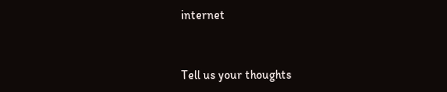internet


Tell us your thoughts